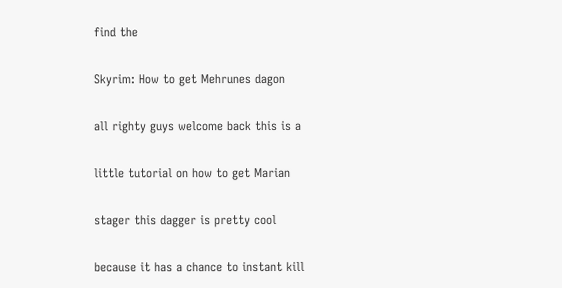find the

Skyrim: How to get Mehrunes dagon

all righty guys welcome back this is a

little tutorial on how to get Marian

stager this dagger is pretty cool

because it has a chance to instant kill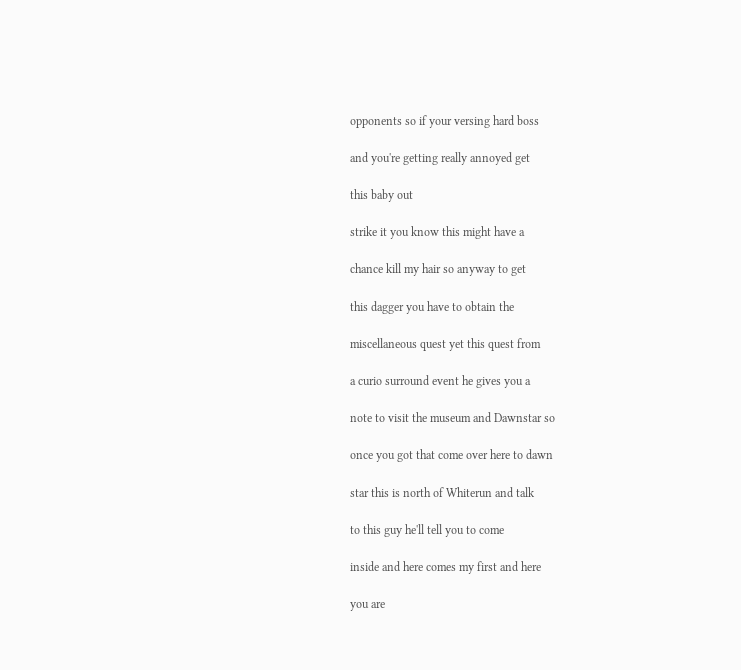opponents so if your versing hard boss

and you're getting really annoyed get

this baby out

strike it you know this might have a

chance kill my hair so anyway to get

this dagger you have to obtain the

miscellaneous quest yet this quest from

a curio surround event he gives you a

note to visit the museum and Dawnstar so

once you got that come over here to dawn

star this is north of Whiterun and talk

to this guy he'll tell you to come

inside and here comes my first and here

you are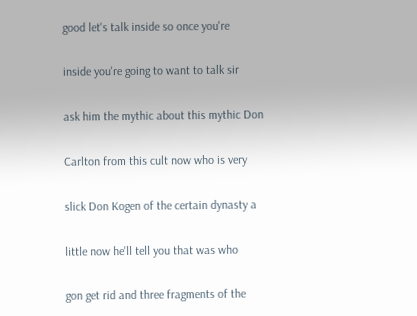good let's talk inside so once you're

inside you're going to want to talk sir

ask him the mythic about this mythic Don

Carlton from this cult now who is very

slick Don Kogen of the certain dynasty a

little now he'll tell you that was who

gon get rid and three fragments of the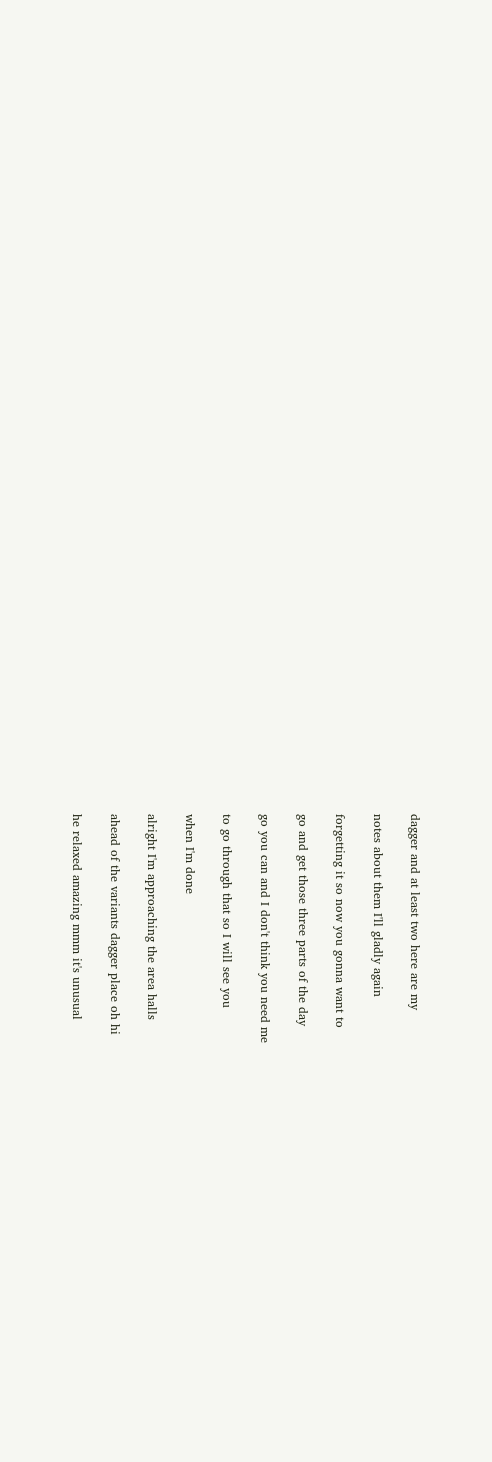dagger and at least two here are my

notes about them I'll gladly again

forgetting it so now you gonna want to

go and get those three parts of the day

go you can and I don't think you need me

to go through that so I will see you

when I'm done

alright I'm approaching the area halls

ahead of the variants dagger place oh hi

he relaxed amazing mmm it's unusual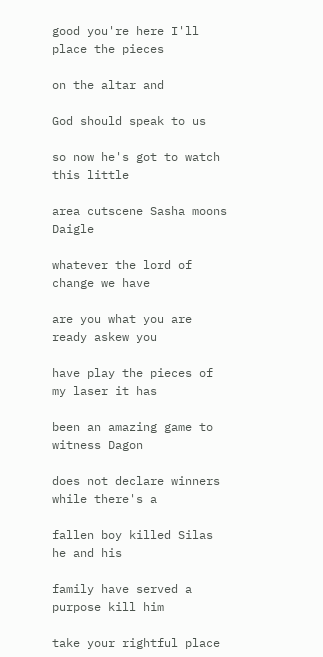good you're here I'll place the pieces

on the altar and

God should speak to us

so now he's got to watch this little

area cutscene Sasha moons Daigle

whatever the lord of change we have

are you what you are ready askew you

have play the pieces of my laser it has

been an amazing game to witness Dagon

does not declare winners while there's a

fallen boy killed Silas he and his

family have served a purpose kill him

take your rightful place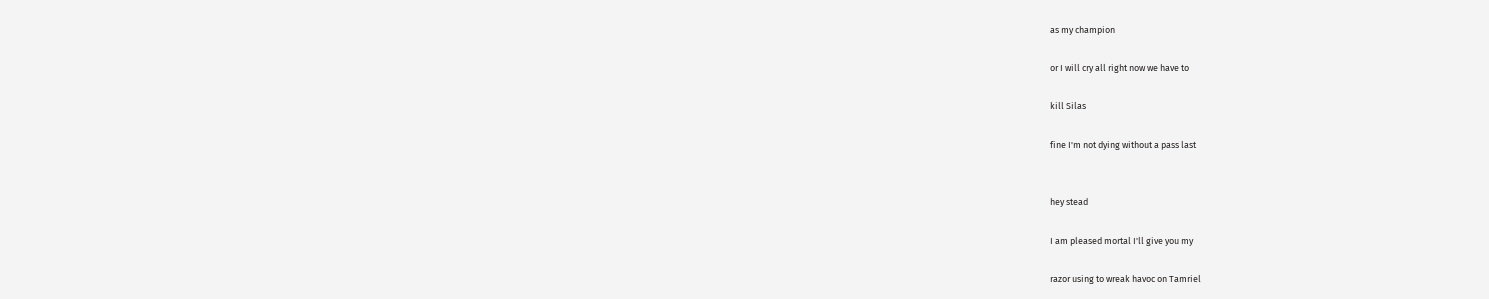as my champion

or I will cry all right now we have to

kill Silas

fine I'm not dying without a pass last


hey stead

I am pleased mortal I'll give you my

razor using to wreak havoc on Tamriel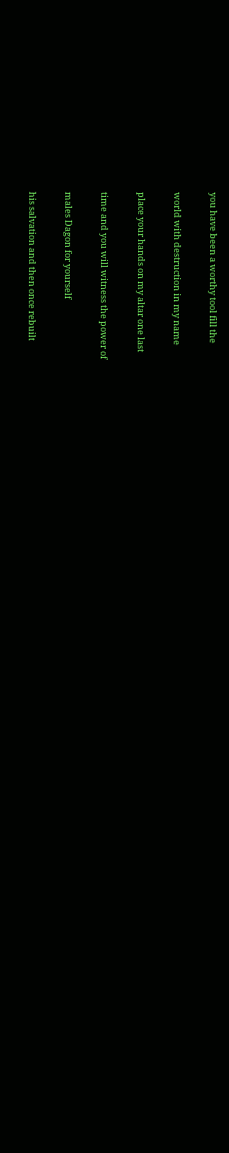you have been a worthy tool fill the

world with destruction in my name

place your hands on my altar one last

time and you will witness the power of

males Dagon for yourself

his salvation and then once rebuilt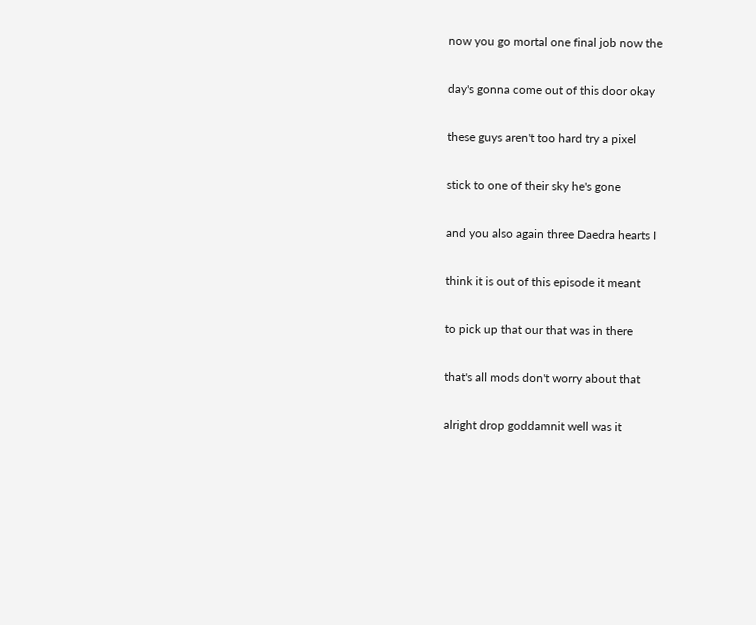now you go mortal one final job now the

day's gonna come out of this door okay

these guys aren't too hard try a pixel

stick to one of their sky he's gone

and you also again three Daedra hearts I

think it is out of this episode it meant

to pick up that our that was in there

that's all mods don't worry about that

alright drop goddamnit well was it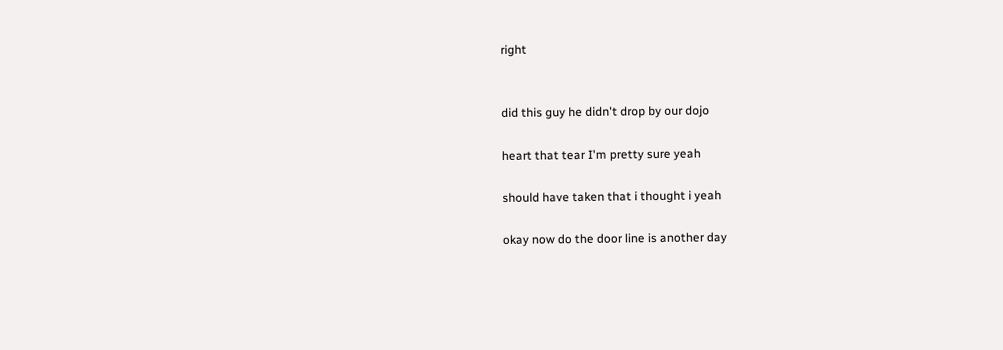right


did this guy he didn't drop by our dojo

heart that tear I'm pretty sure yeah

should have taken that i thought i yeah

okay now do the door line is another day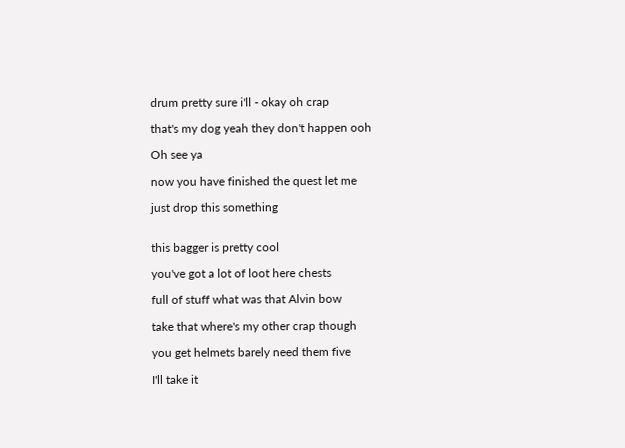drum pretty sure i'll - okay oh crap

that's my dog yeah they don't happen ooh

Oh see ya

now you have finished the quest let me

just drop this something


this bagger is pretty cool

you've got a lot of loot here chests

full of stuff what was that Alvin bow

take that where's my other crap though

you get helmets barely need them five

I'll take it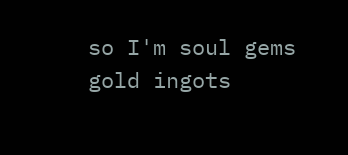so I'm soul gems gold ingots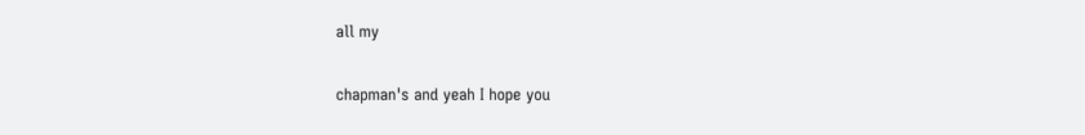all my

chapman's and yeah I hope you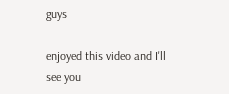guys

enjoyed this video and I'll see you